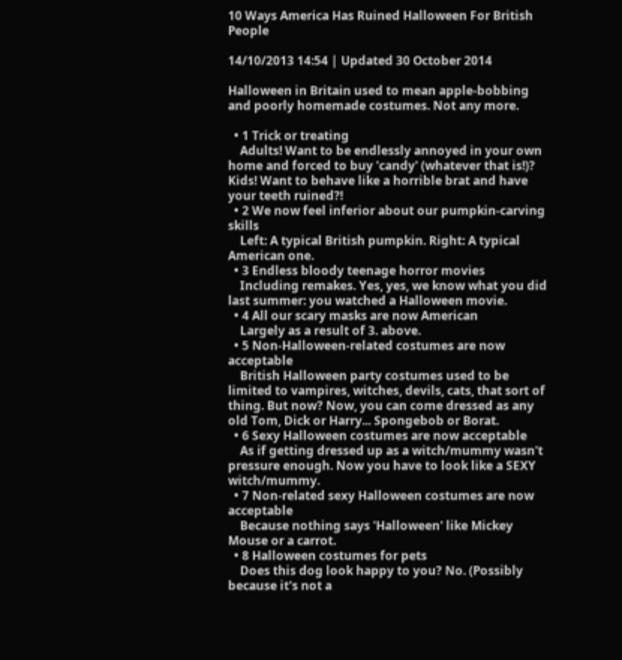10 Ways America Has Ruined Halloween For British People

14/10/2013 14:54 | Updated 30 October 2014

Halloween in Britain used to mean apple-bobbing and poorly homemade costumes. Not any more.

  • 1 Trick or treating
    Adults! Want to be endlessly annoyed in your own home and forced to buy 'candy' (whatever that is!)? Kids! Want to behave like a horrible brat and have your teeth ruined?!
  • 2 We now feel inferior about our pumpkin-carving skills
    Left: A typical British pumpkin. Right: A typical American one.
  • 3 Endless bloody teenage horror movies
    Including remakes. Yes, yes, we know what you did last summer: you watched a Halloween movie.
  • 4 All our scary masks are now American
    Largely as a result of 3. above.
  • 5 Non-Halloween-related costumes are now acceptable
    British Halloween party costumes used to be limited to vampires, witches, devils, cats, that sort of thing. But now? Now, you can come dressed as any old Tom, Dick or Harry... Spongebob or Borat.
  • 6 Sexy Halloween costumes are now acceptable
    As if getting dressed up as a witch/mummy wasn't pressure enough. Now you have to look like a SEXY witch/mummy.
  • 7 Non-related sexy Halloween costumes are now acceptable
    Because nothing says 'Halloween' like Mickey Mouse or a carrot.
  • 8 Halloween costumes for pets
    Does this dog look happy to you? No. (Possibly because it's not a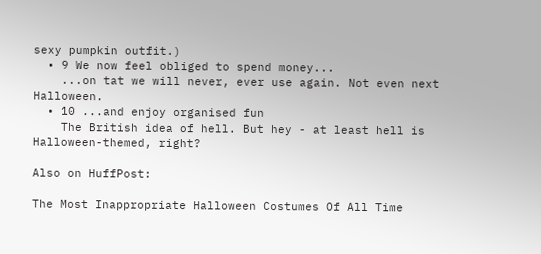sexy pumpkin outfit.)
  • 9 We now feel obliged to spend money...
    ...on tat we will never, ever use again. Not even next Halloween.
  • 10 ...and enjoy organised fun
    The British idea of hell. But hey - at least hell is Halloween-themed, right?

Also on HuffPost:

The Most Inappropriate Halloween Costumes Of All Time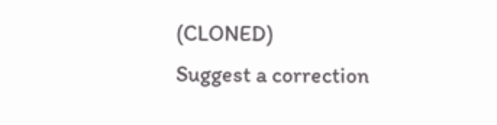(CLONED)
Suggest a correction